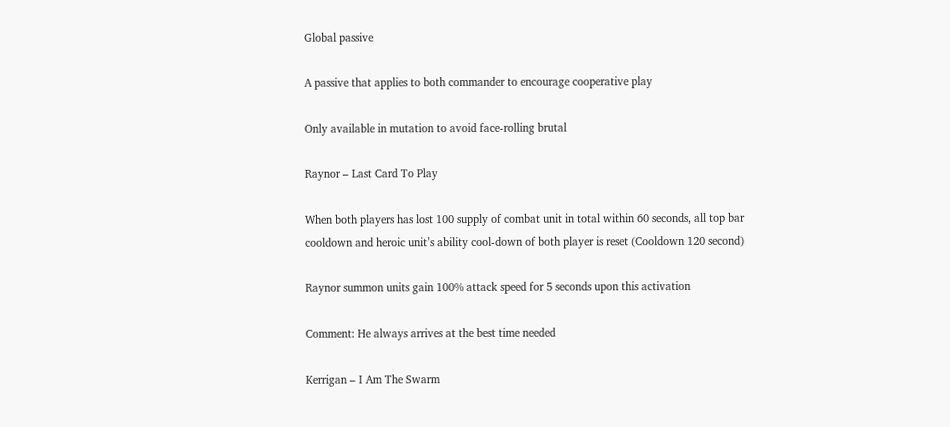Global passive

A passive that applies to both commander to encourage cooperative play

Only available in mutation to avoid face-rolling brutal

Raynor – Last Card To Play

When both players has lost 100 supply of combat unit in total within 60 seconds, all top bar cooldown and heroic unit’s ability cool-down of both player is reset (Cooldown 120 second)

Raynor summon units gain 100% attack speed for 5 seconds upon this activation

Comment: He always arrives at the best time needed

Kerrigan – I Am The Swarm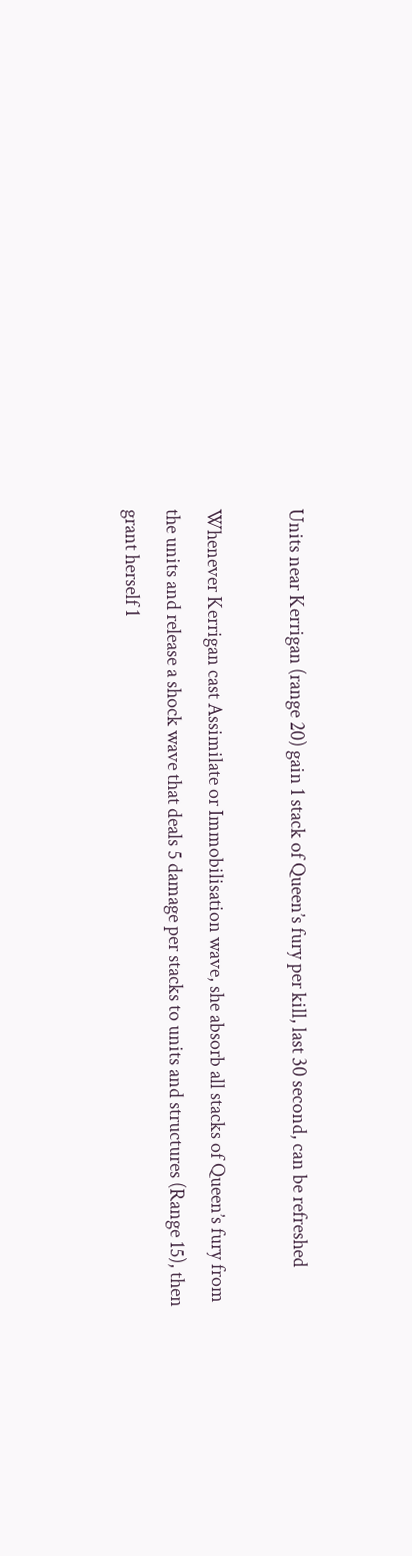Units near Kerrigan (range 20) gain 1 stack of Queen’s fury per kill, last 30 second, can be refreshed

Whenever Kerrigan cast Assimilate or Immobilisation wave, she absorb all stacks of Queen’s fury from the units and release a shock wave that deals 5 damage per stacks to units and structures (Range 15), then grant herself 1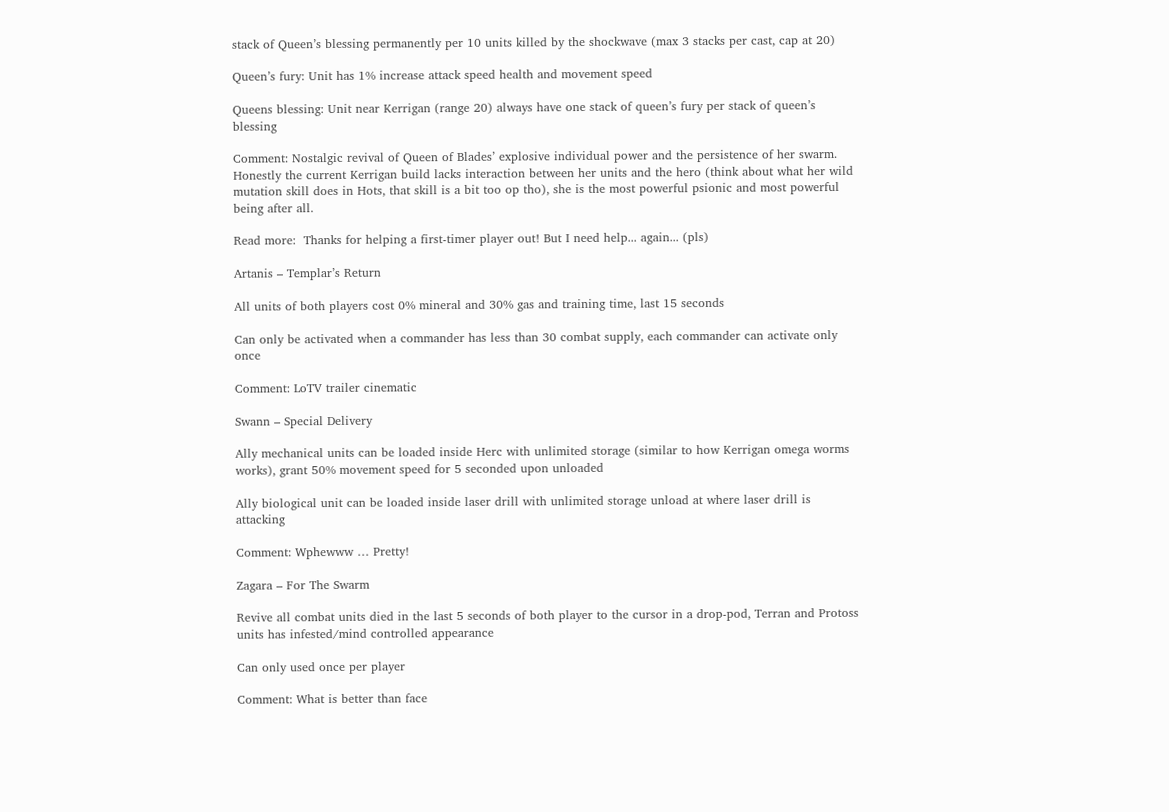stack of Queen’s blessing permanently per 10 units killed by the shockwave (max 3 stacks per cast, cap at 20)

Queen’s fury: Unit has 1% increase attack speed health and movement speed

Queens blessing: Unit near Kerrigan (range 20) always have one stack of queen’s fury per stack of queen’s blessing

Comment: Nostalgic revival of Queen of Blades’ explosive individual power and the persistence of her swarm. Honestly the current Kerrigan build lacks interaction between her units and the hero (think about what her wild mutation skill does in Hots, that skill is a bit too op tho), she is the most powerful psionic and most powerful being after all.

Read more:  Thanks for helping a first-timer player out! But I need help... again... (pls)

Artanis – Templar’s Return

All units of both players cost 0% mineral and 30% gas and training time, last 15 seconds

Can only be activated when a commander has less than 30 combat supply, each commander can activate only once

Comment: LoTV trailer cinematic

Swann – Special Delivery

Ally mechanical units can be loaded inside Herc with unlimited storage (similar to how Kerrigan omega worms works), grant 50% movement speed for 5 seconded upon unloaded

Ally biological unit can be loaded inside laser drill with unlimited storage unload at where laser drill is attacking

Comment: Wphewww … Pretty!

Zagara – For The Swarm

Revive all combat units died in the last 5 seconds of both player to the cursor in a drop-pod, Terran and Protoss units has infested/mind controlled appearance

Can only used once per player

Comment: What is better than face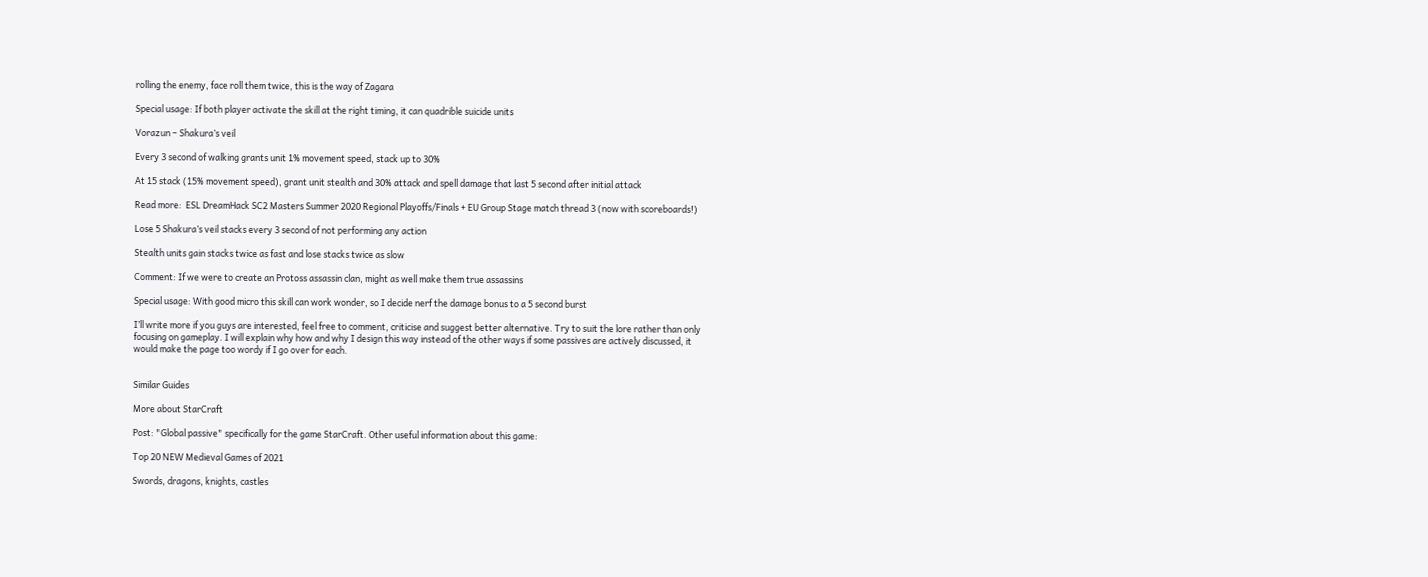rolling the enemy, face roll them twice, this is the way of Zagara

Special usage: If both player activate the skill at the right timing, it can quadrible suicide units

Vorazun – Shakura’s veil

Every 3 second of walking grants unit 1% movement speed, stack up to 30%

At 15 stack (15% movement speed), grant unit stealth and 30% attack and spell damage that last 5 second after initial attack

Read more:  ESL DreamHack SC2 Masters Summer 2020 Regional Playoffs/Finals + EU Group Stage match thread 3 (now with scoreboards!)

Lose 5 Shakura’s veil stacks every 3 second of not performing any action

Stealth units gain stacks twice as fast and lose stacks twice as slow

Comment: If we were to create an Protoss assassin clan, might as well make them true assassins

Special usage: With good micro this skill can work wonder, so I decide nerf the damage bonus to a 5 second burst

I’ll write more if you guys are interested, feel free to comment, criticise and suggest better alternative. Try to suit the lore rather than only focusing on gameplay. I will explain why how and why I design this way instead of the other ways if some passives are actively discussed, it would make the page too wordy if I go over for each.


Similar Guides

More about StarCraft

Post: "Global passive" specifically for the game StarCraft. Other useful information about this game:

Top 20 NEW Medieval Games of 2021

Swords, dragons, knights, castles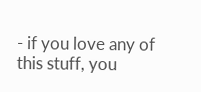- if you love any of this stuff, you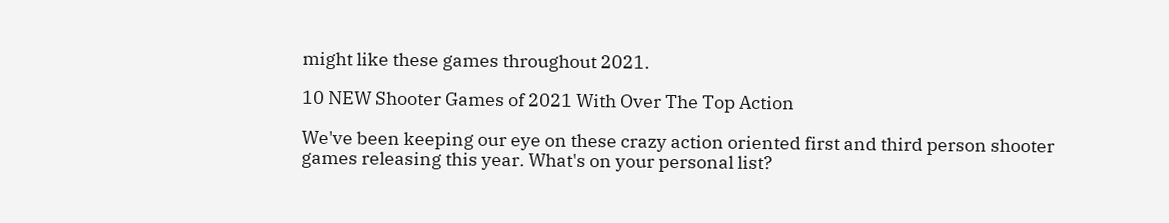might like these games throughout 2021.

10 NEW Shooter Games of 2021 With Over The Top Action

We've been keeping our eye on these crazy action oriented first and third person shooter games releasing this year. What's on your personal list?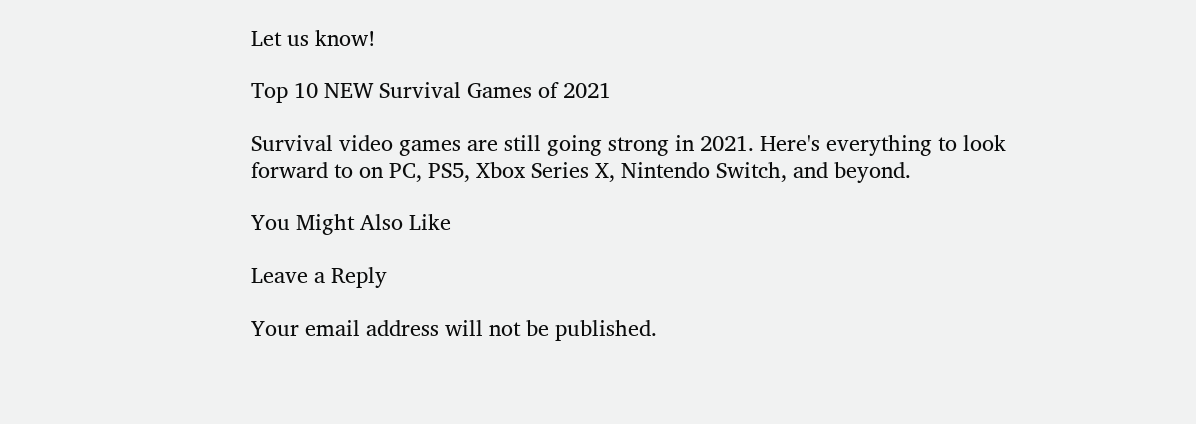Let us know!

Top 10 NEW Survival Games of 2021

Survival video games are still going strong in 2021. Here's everything to look forward to on PC, PS5, Xbox Series X, Nintendo Switch, and beyond.

You Might Also Like

Leave a Reply

Your email address will not be published.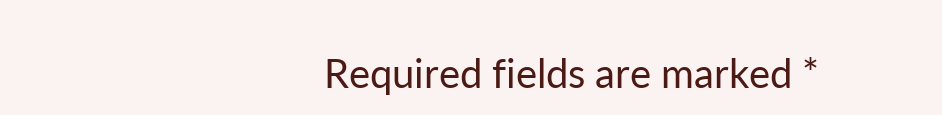Required fields are marked *